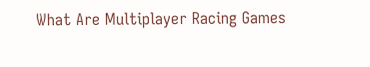What Are Multiplayer Racing Games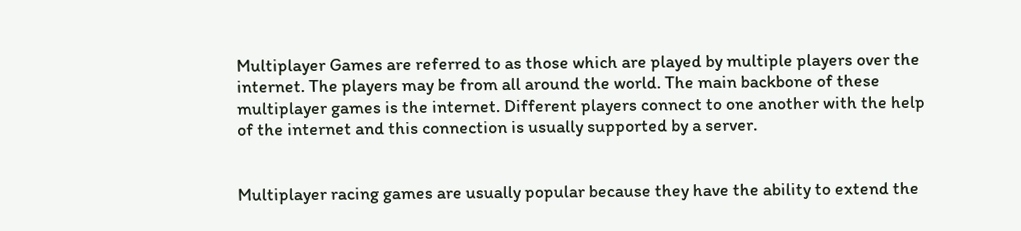Multiplayer Games are referred to as those which are played by multiple players over the internet. The players may be from all around the world. The main backbone of these multiplayer games is the internet. Different players connect to one another with the help of the internet and this connection is usually supported by a server.


Multiplayer racing games are usually popular because they have the ability to extend the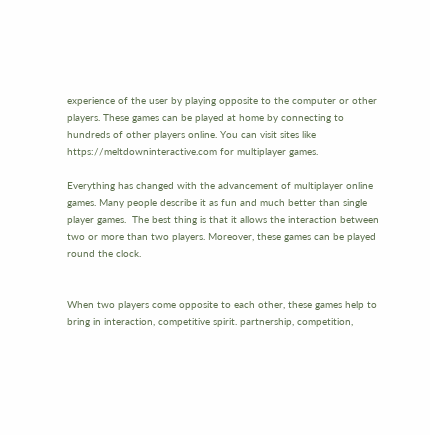experience of the user by playing opposite to the computer or other players. These games can be played at home by connecting to hundreds of other players online. You can visit sites like https://meltdowninteractive.com for multiplayer games.

Everything has changed with the advancement of multiplayer online games. Many people describe it as fun and much better than single player games.  The best thing is that it allows the interaction between two or more than two players. Moreover, these games can be played round the clock.


When two players come opposite to each other, these games help to bring in interaction, competitive spirit. partnership, competition,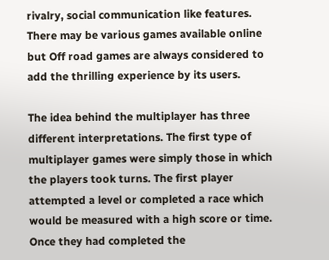rivalry, social communication like features. There may be various games available online but Off road games are always considered to add the thrilling experience by its users.

The idea behind the multiplayer has three different interpretations. The first type of multiplayer games were simply those in which the players took turns. The first player attempted a level or completed a race which would be measured with a high score or time. Once they had completed the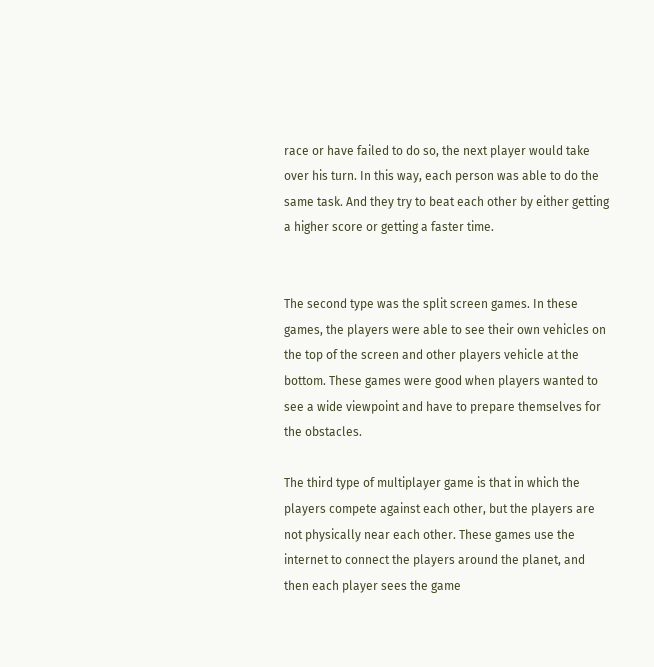race or have failed to do so, the next player would take over his turn. In this way, each person was able to do the same task. And they try to beat each other by either getting a higher score or getting a faster time.


The second type was the split screen games. In these games, the players were able to see their own vehicles on the top of the screen and other players vehicle at the bottom. These games were good when players wanted to see a wide viewpoint and have to prepare themselves for the obstacles.

The third type of multiplayer game is that in which the players compete against each other, but the players are not physically near each other. These games use the internet to connect the players around the planet, and then each player sees the game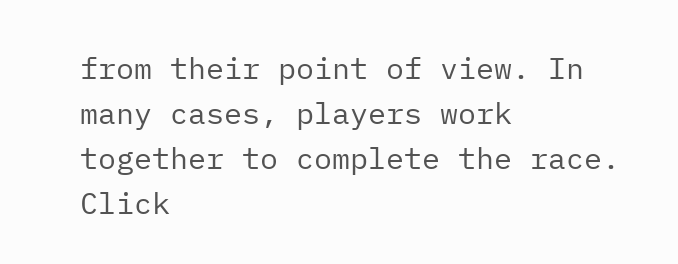from their point of view. In many cases, players work together to complete the race. Click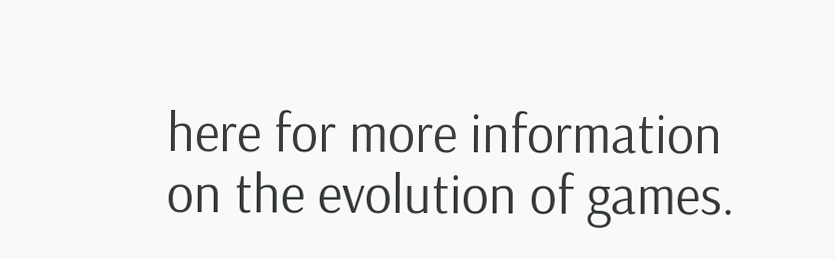here for more information on the evolution of games.